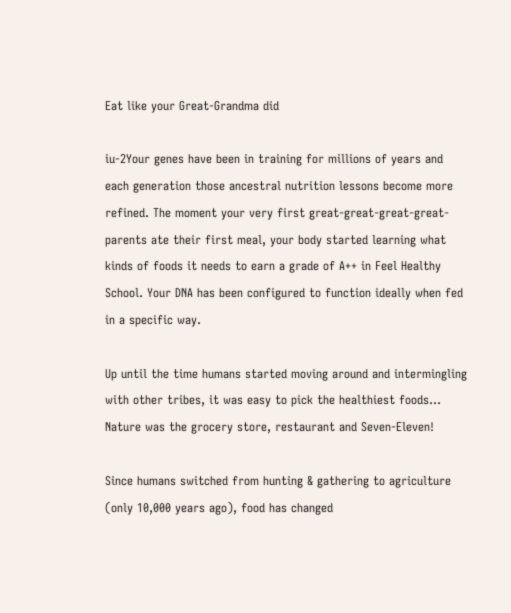Eat like your Great-Grandma did

iu-2Your genes have been in training for millions of years and each generation those ancestral nutrition lessons become more refined. The moment your very first great-great-great-great-parents ate their first meal, your body started learning what kinds of foods it needs to earn a grade of A++ in Feel Healthy School. Your DNA has been configured to function ideally when fed in a specific way.

Up until the time humans started moving around and intermingling with other tribes, it was easy to pick the healthiest foods… Nature was the grocery store, restaurant and Seven-Eleven!

Since humans switched from hunting & gathering to agriculture (only 10,000 years ago), food has changed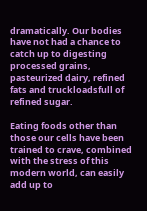dramatically. Our bodies have not had a chance to catch up to digesting processed grains, pasteurized dairy, refined fats and truckloadsfull of refined sugar.

Eating foods other than those our cells have been trained to crave, combined with the stress of this modern world, can easily add up to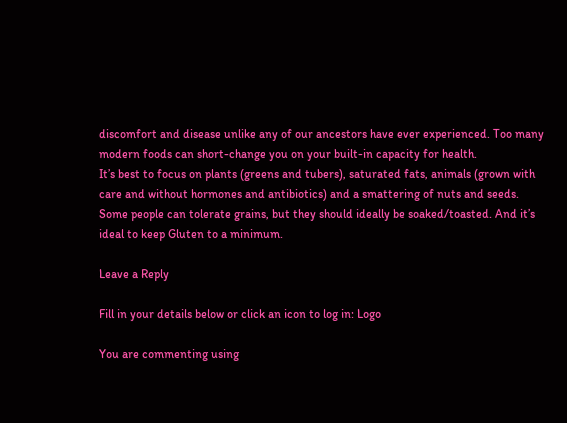discomfort and disease unlike any of our ancestors have ever experienced. Too many modern foods can short-change you on your built-in capacity for health.
It’s best to focus on plants (greens and tubers), saturated fats, animals (grown with care and without hormones and antibiotics) and a smattering of nuts and seeds. Some people can tolerate grains, but they should ideally be soaked/toasted. And it’s ideal to keep Gluten to a minimum.

Leave a Reply

Fill in your details below or click an icon to log in: Logo

You are commenting using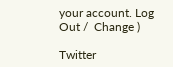your account. Log Out /  Change )

Twitter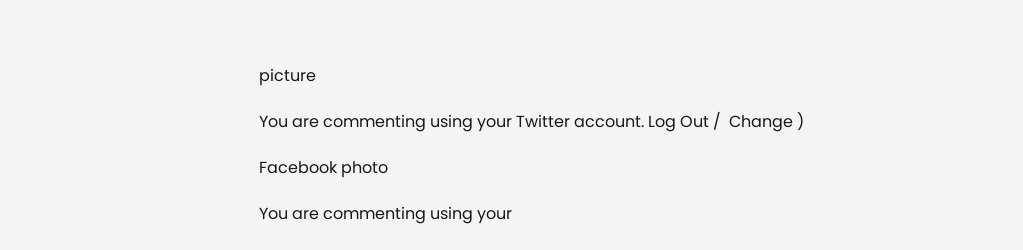picture

You are commenting using your Twitter account. Log Out /  Change )

Facebook photo

You are commenting using your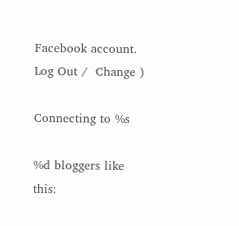Facebook account. Log Out /  Change )

Connecting to %s

%d bloggers like this: